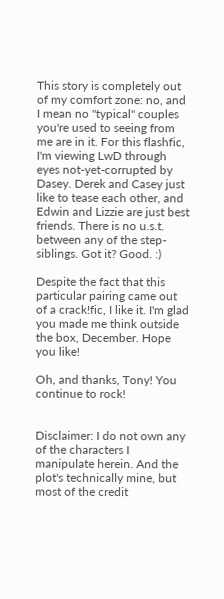This story is completely out of my comfort zone: no, and I mean no "typical" couples you're used to seeing from me are in it. For this flashfic, I'm viewing LwD through eyes not-yet-corrupted by Dasey. Derek and Casey just like to tease each other, and Edwin and Lizzie are just best friends. There is no u.s.t. between any of the step-siblings. Got it? Good. :)

Despite the fact that this particular pairing came out of a crack!fic, I like it. I'm glad you made me think outside the box, December. Hope you like!

Oh, and thanks, Tony! You continue to rock!


Disclaimer: I do not own any of the characters I manipulate herein. And the plot's technically mine, but most of the credit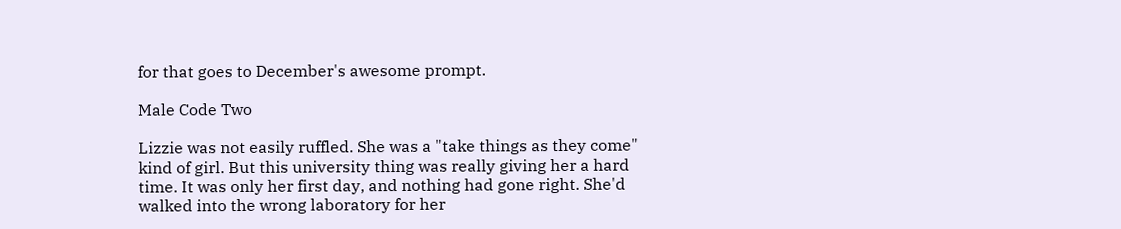for that goes to December's awesome prompt.

Male Code Two

Lizzie was not easily ruffled. She was a "take things as they come" kind of girl. But this university thing was really giving her a hard time. It was only her first day, and nothing had gone right. She'd walked into the wrong laboratory for her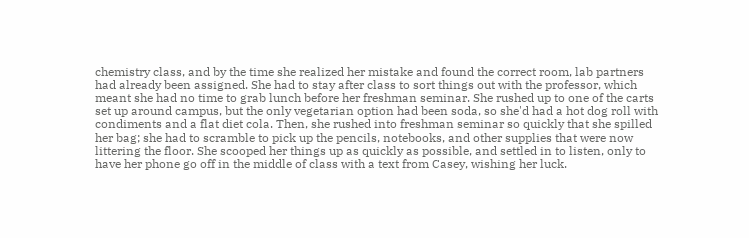chemistry class, and by the time she realized her mistake and found the correct room, lab partners had already been assigned. She had to stay after class to sort things out with the professor, which meant she had no time to grab lunch before her freshman seminar. She rushed up to one of the carts set up around campus, but the only vegetarian option had been soda, so she'd had a hot dog roll with condiments and a flat diet cola. Then, she rushed into freshman seminar so quickly that she spilled her bag; she had to scramble to pick up the pencils, notebooks, and other supplies that were now littering the floor. She scooped her things up as quickly as possible, and settled in to listen, only to have her phone go off in the middle of class with a text from Casey, wishing her luck.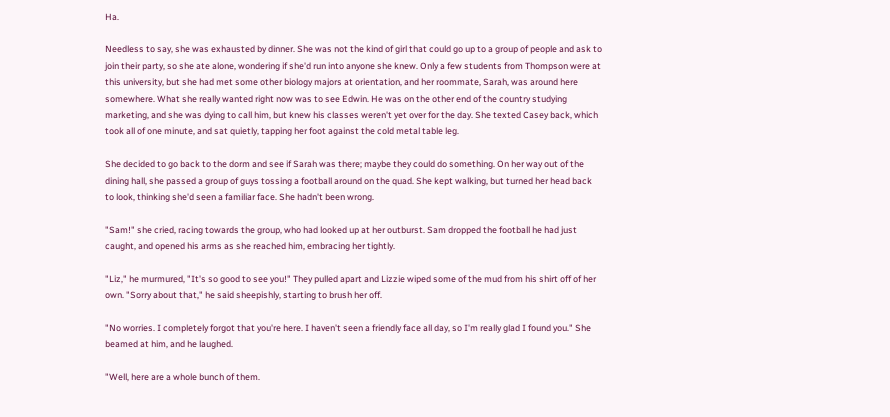Ha.

Needless to say, she was exhausted by dinner. She was not the kind of girl that could go up to a group of people and ask to join their party, so she ate alone, wondering if she'd run into anyone she knew. Only a few students from Thompson were at this university, but she had met some other biology majors at orientation, and her roommate, Sarah, was around here somewhere. What she really wanted right now was to see Edwin. He was on the other end of the country studying marketing, and she was dying to call him, but knew his classes weren't yet over for the day. She texted Casey back, which took all of one minute, and sat quietly, tapping her foot against the cold metal table leg.

She decided to go back to the dorm and see if Sarah was there; maybe they could do something. On her way out of the dining hall, she passed a group of guys tossing a football around on the quad. She kept walking, but turned her head back to look, thinking she'd seen a familiar face. She hadn't been wrong.

"Sam!" she cried, racing towards the group, who had looked up at her outburst. Sam dropped the football he had just caught, and opened his arms as she reached him, embracing her tightly.

"Liz," he murmured, "It's so good to see you!" They pulled apart and Lizzie wiped some of the mud from his shirt off of her own. "Sorry about that," he said sheepishly, starting to brush her off.

"No worries. I completely forgot that you're here. I haven't seen a friendly face all day, so I'm really glad I found you." She beamed at him, and he laughed.

"Well, here are a whole bunch of them.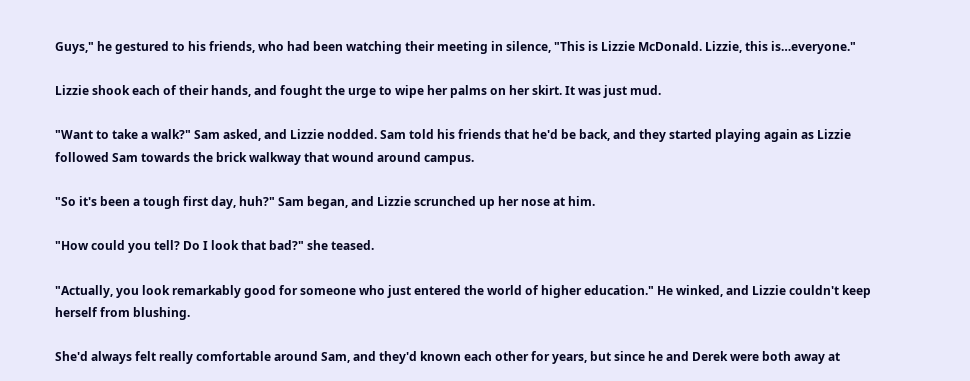Guys," he gestured to his friends, who had been watching their meeting in silence, "This is Lizzie McDonald. Lizzie, this is…everyone."

Lizzie shook each of their hands, and fought the urge to wipe her palms on her skirt. It was just mud.

"Want to take a walk?" Sam asked, and Lizzie nodded. Sam told his friends that he'd be back, and they started playing again as Lizzie followed Sam towards the brick walkway that wound around campus.

"So it's been a tough first day, huh?" Sam began, and Lizzie scrunched up her nose at him.

"How could you tell? Do I look that bad?" she teased.

"Actually, you look remarkably good for someone who just entered the world of higher education." He winked, and Lizzie couldn't keep herself from blushing.

She'd always felt really comfortable around Sam, and they'd known each other for years, but since he and Derek were both away at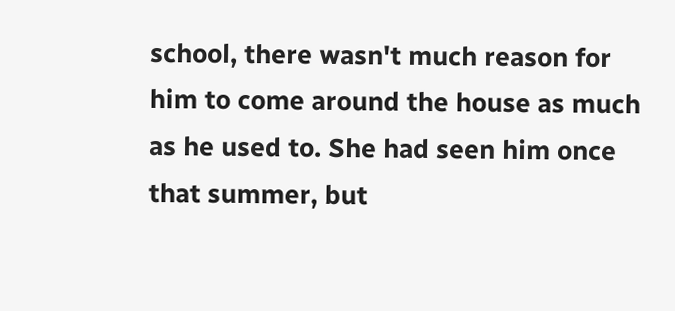school, there wasn't much reason for him to come around the house as much as he used to. She had seen him once that summer, but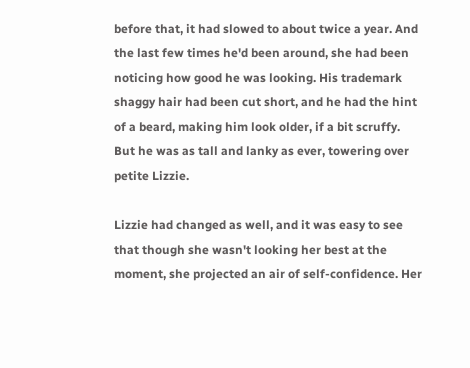before that, it had slowed to about twice a year. And the last few times he'd been around, she had been noticing how good he was looking. His trademark shaggy hair had been cut short, and he had the hint of a beard, making him look older, if a bit scruffy. But he was as tall and lanky as ever, towering over petite Lizzie.

Lizzie had changed as well, and it was easy to see that though she wasn't looking her best at the moment, she projected an air of self-confidence. Her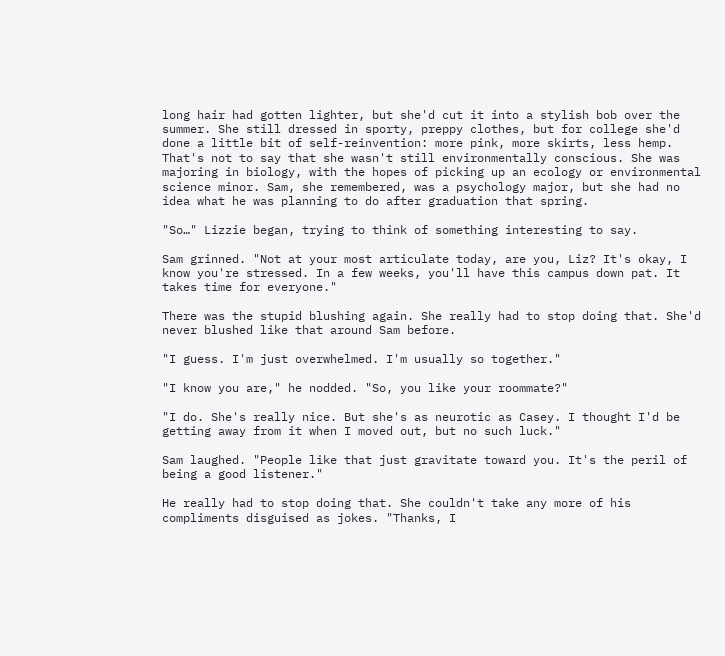long hair had gotten lighter, but she'd cut it into a stylish bob over the summer. She still dressed in sporty, preppy clothes, but for college she'd done a little bit of self-reinvention: more pink, more skirts, less hemp. That's not to say that she wasn't still environmentally conscious. She was majoring in biology, with the hopes of picking up an ecology or environmental science minor. Sam, she remembered, was a psychology major, but she had no idea what he was planning to do after graduation that spring.

"So…" Lizzie began, trying to think of something interesting to say.

Sam grinned. "Not at your most articulate today, are you, Liz? It's okay, I know you're stressed. In a few weeks, you'll have this campus down pat. It takes time for everyone."

There was the stupid blushing again. She really had to stop doing that. She'd never blushed like that around Sam before.

"I guess. I'm just overwhelmed. I'm usually so together."

"I know you are," he nodded. "So, you like your roommate?"

"I do. She's really nice. But she's as neurotic as Casey. I thought I'd be getting away from it when I moved out, but no such luck."

Sam laughed. "People like that just gravitate toward you. It's the peril of being a good listener."

He really had to stop doing that. She couldn't take any more of his compliments disguised as jokes. "Thanks, I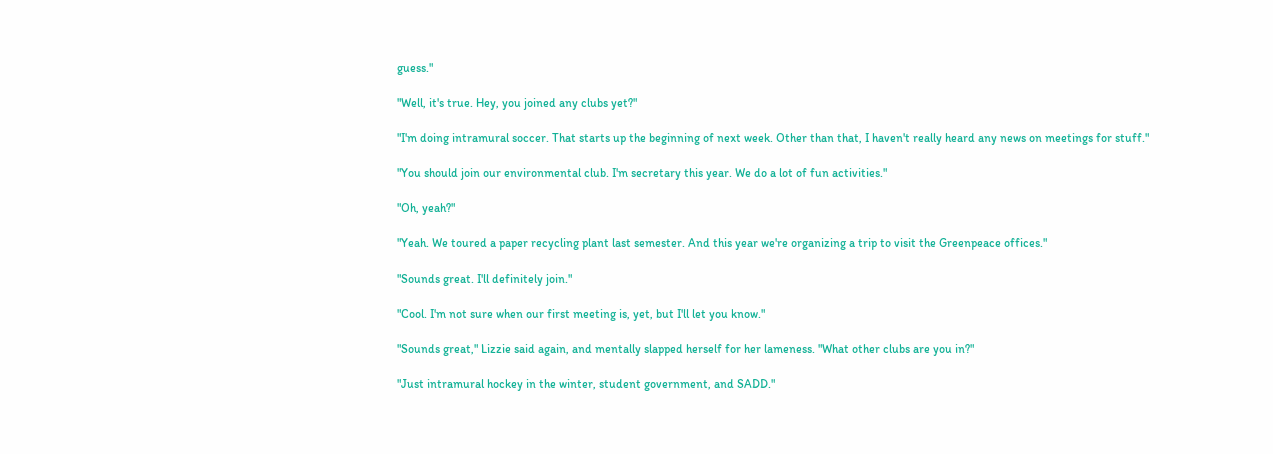guess."

"Well, it's true. Hey, you joined any clubs yet?"

"I'm doing intramural soccer. That starts up the beginning of next week. Other than that, I haven't really heard any news on meetings for stuff."

"You should join our environmental club. I'm secretary this year. We do a lot of fun activities."

"Oh, yeah?"

"Yeah. We toured a paper recycling plant last semester. And this year we're organizing a trip to visit the Greenpeace offices."

"Sounds great. I'll definitely join."

"Cool. I'm not sure when our first meeting is, yet, but I'll let you know."

"Sounds great," Lizzie said again, and mentally slapped herself for her lameness. "What other clubs are you in?"

"Just intramural hockey in the winter, student government, and SADD."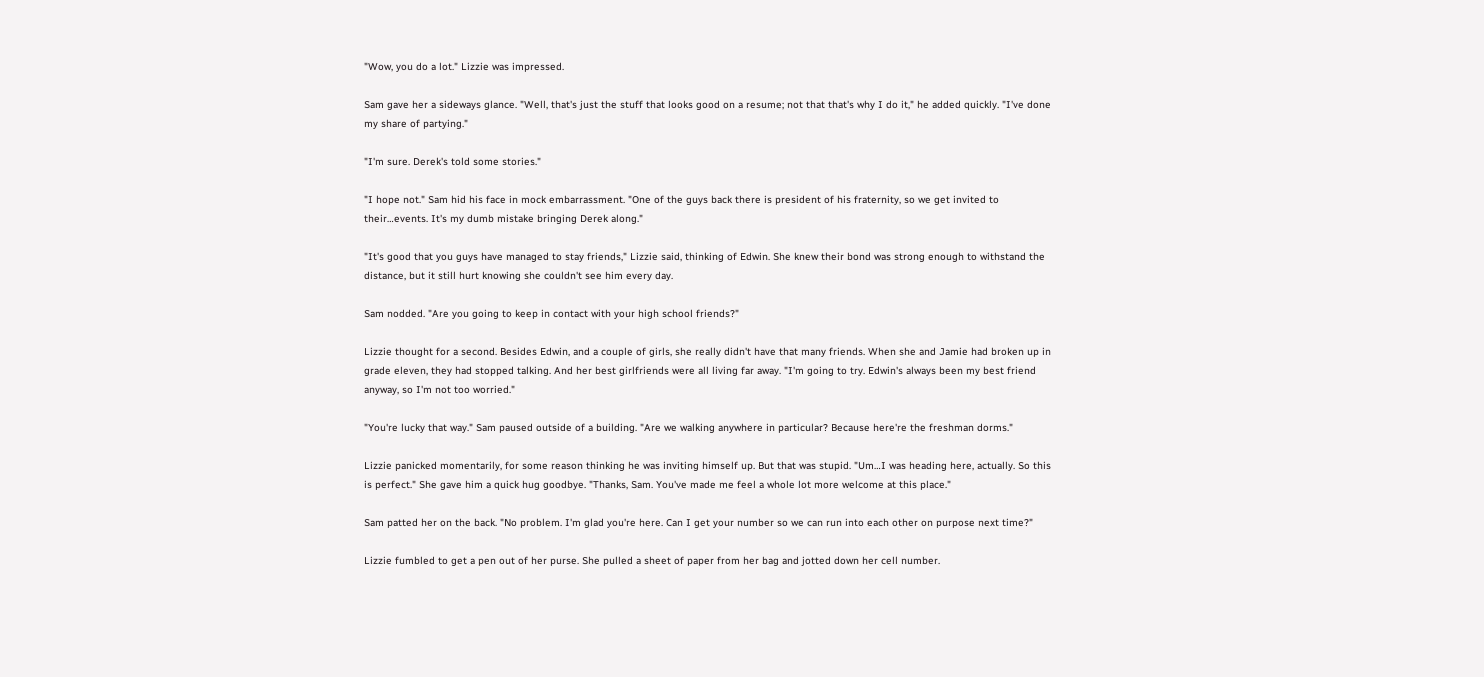"Wow, you do a lot." Lizzie was impressed.

Sam gave her a sideways glance. "Well, that's just the stuff that looks good on a resume; not that that's why I do it," he added quickly. "I've done my share of partying."

"I'm sure. Derek's told some stories."

"I hope not." Sam hid his face in mock embarrassment. "One of the guys back there is president of his fraternity, so we get invited to their…events. It's my dumb mistake bringing Derek along."

"It's good that you guys have managed to stay friends," Lizzie said, thinking of Edwin. She knew their bond was strong enough to withstand the distance, but it still hurt knowing she couldn't see him every day.

Sam nodded. "Are you going to keep in contact with your high school friends?"

Lizzie thought for a second. Besides Edwin, and a couple of girls, she really didn't have that many friends. When she and Jamie had broken up in grade eleven, they had stopped talking. And her best girlfriends were all living far away. "I'm going to try. Edwin's always been my best friend anyway, so I'm not too worried."

"You're lucky that way." Sam paused outside of a building. "Are we walking anywhere in particular? Because here're the freshman dorms."

Lizzie panicked momentarily, for some reason thinking he was inviting himself up. But that was stupid. "Um…I was heading here, actually. So this is perfect." She gave him a quick hug goodbye. "Thanks, Sam. You've made me feel a whole lot more welcome at this place."

Sam patted her on the back. "No problem. I'm glad you're here. Can I get your number so we can run into each other on purpose next time?"

Lizzie fumbled to get a pen out of her purse. She pulled a sheet of paper from her bag and jotted down her cell number.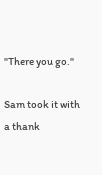"There you go."

Sam took it with a thank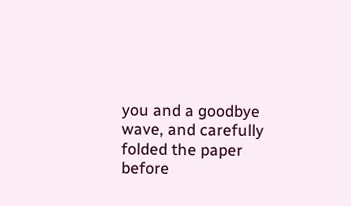you and a goodbye wave, and carefully folded the paper before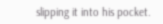slipping it into his pocket.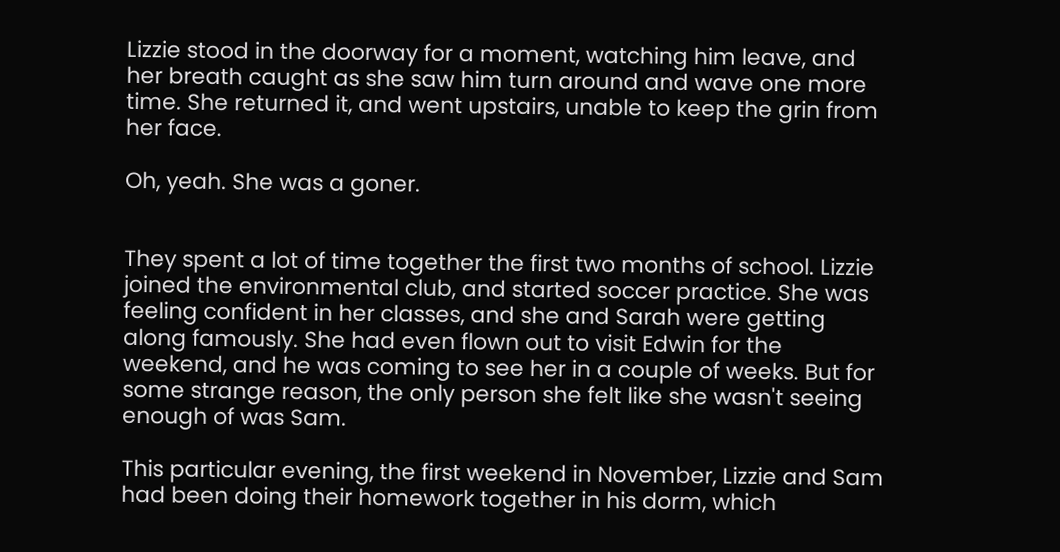Lizzie stood in the doorway for a moment, watching him leave, and her breath caught as she saw him turn around and wave one more time. She returned it, and went upstairs, unable to keep the grin from her face.

Oh, yeah. She was a goner.


They spent a lot of time together the first two months of school. Lizzie joined the environmental club, and started soccer practice. She was feeling confident in her classes, and she and Sarah were getting along famously. She had even flown out to visit Edwin for the weekend, and he was coming to see her in a couple of weeks. But for some strange reason, the only person she felt like she wasn't seeing enough of was Sam.

This particular evening, the first weekend in November, Lizzie and Sam had been doing their homework together in his dorm, which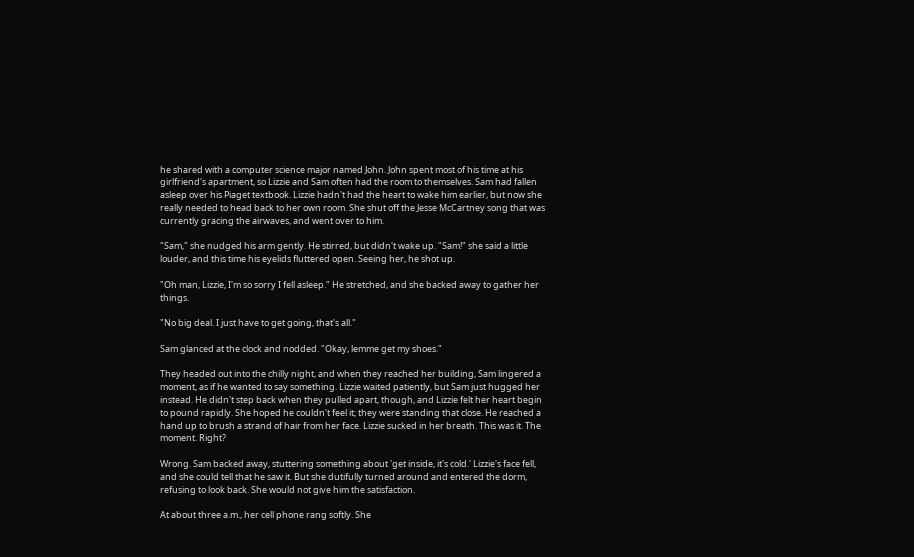he shared with a computer science major named John. John spent most of his time at his girlfriend's apartment, so Lizzie and Sam often had the room to themselves. Sam had fallen asleep over his Piaget textbook. Lizzie hadn't had the heart to wake him earlier, but now she really needed to head back to her own room. She shut off the Jesse McCartney song that was currently gracing the airwaves, and went over to him.

"Sam," she nudged his arm gently. He stirred, but didn't wake up. "Sam!" she said a little louder, and this time his eyelids fluttered open. Seeing her, he shot up.

"Oh man, Lizzie, I'm so sorry I fell asleep." He stretched, and she backed away to gather her things.

"No big deal. I just have to get going, that's all."

Sam glanced at the clock and nodded. "Okay, lemme get my shoes."

They headed out into the chilly night, and when they reached her building, Sam lingered a moment, as if he wanted to say something. Lizzie waited patiently, but Sam just hugged her instead. He didn't step back when they pulled apart, though, and Lizzie felt her heart begin to pound rapidly. She hoped he couldn't feel it; they were standing that close. He reached a hand up to brush a strand of hair from her face. Lizzie sucked in her breath. This was it. The moment. Right?

Wrong. Sam backed away, stuttering something about 'get inside, it's cold.' Lizzie's face fell, and she could tell that he saw it. But she dutifully turned around and entered the dorm, refusing to look back. She would not give him the satisfaction.

At about three a.m., her cell phone rang softly. She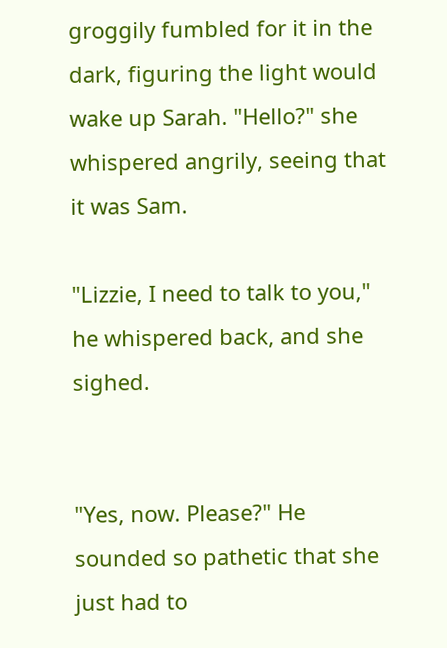groggily fumbled for it in the dark, figuring the light would wake up Sarah. "Hello?" she whispered angrily, seeing that it was Sam.

"Lizzie, I need to talk to you," he whispered back, and she sighed.


"Yes, now. Please?" He sounded so pathetic that she just had to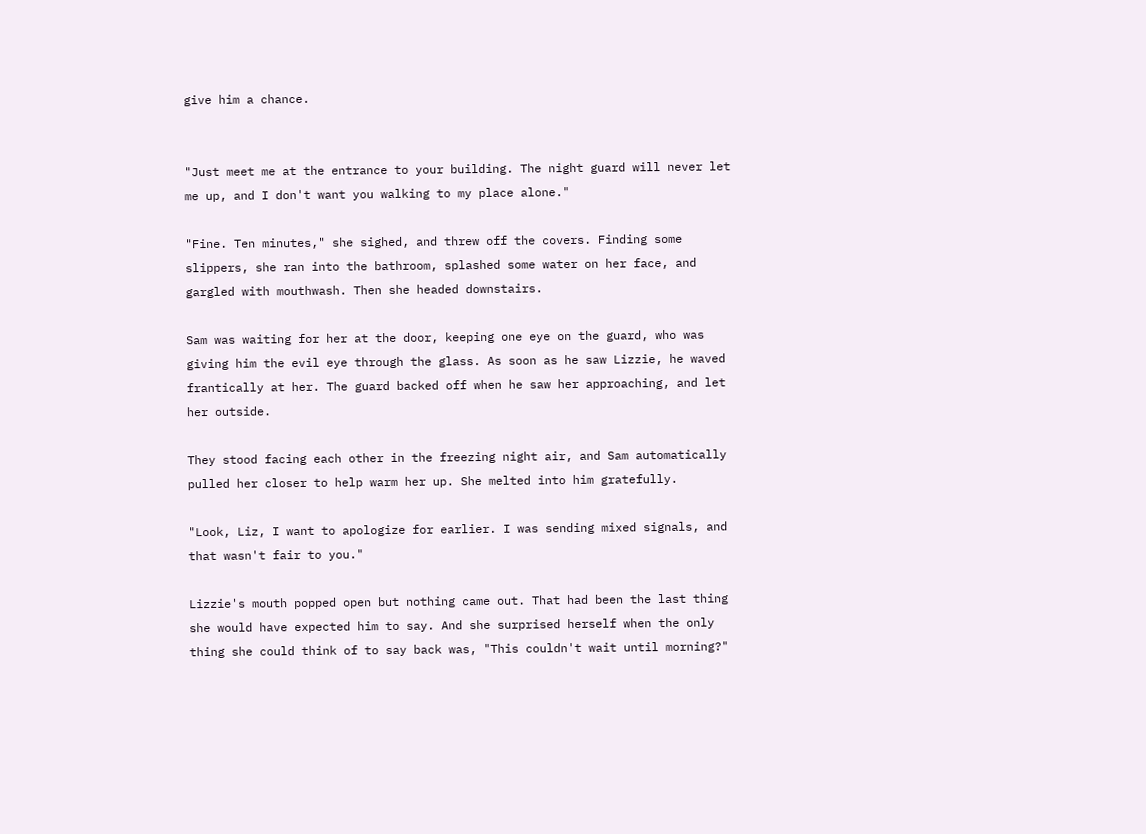give him a chance.


"Just meet me at the entrance to your building. The night guard will never let me up, and I don't want you walking to my place alone."

"Fine. Ten minutes," she sighed, and threw off the covers. Finding some slippers, she ran into the bathroom, splashed some water on her face, and gargled with mouthwash. Then she headed downstairs.

Sam was waiting for her at the door, keeping one eye on the guard, who was giving him the evil eye through the glass. As soon as he saw Lizzie, he waved frantically at her. The guard backed off when he saw her approaching, and let her outside.

They stood facing each other in the freezing night air, and Sam automatically pulled her closer to help warm her up. She melted into him gratefully.

"Look, Liz, I want to apologize for earlier. I was sending mixed signals, and that wasn't fair to you."

Lizzie's mouth popped open but nothing came out. That had been the last thing she would have expected him to say. And she surprised herself when the only thing she could think of to say back was, "This couldn't wait until morning?"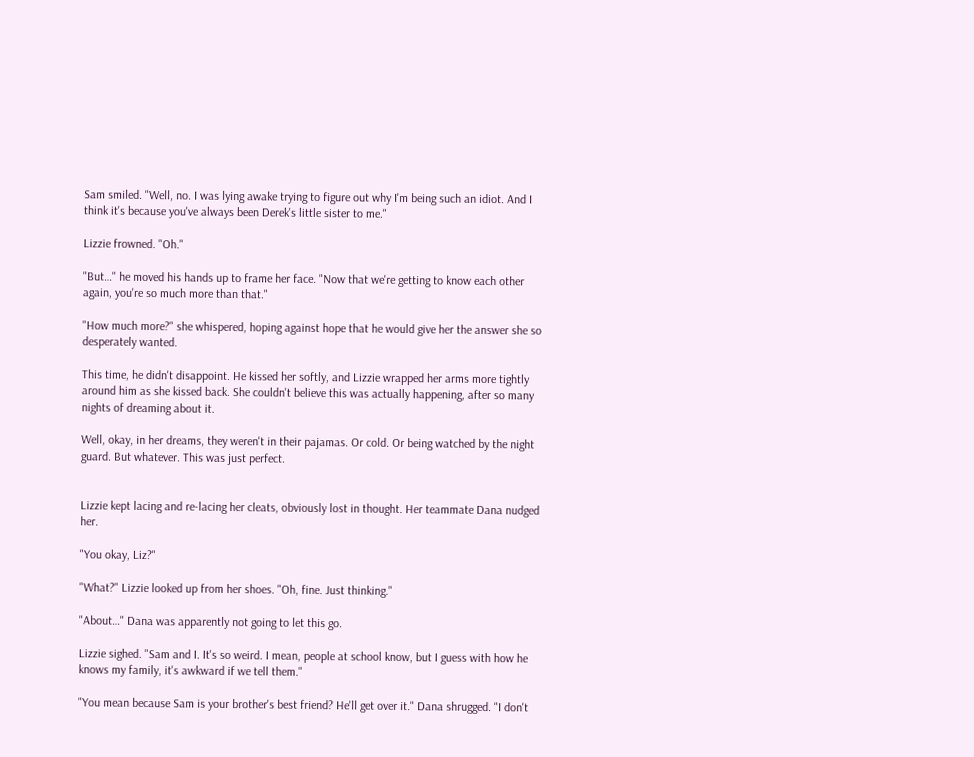Sam smiled. "Well, no. I was lying awake trying to figure out why I'm being such an idiot. And I think it's because you've always been Derek's little sister to me."

Lizzie frowned. "Oh."

"But…" he moved his hands up to frame her face. "Now that we're getting to know each other again, you're so much more than that."

"How much more?" she whispered, hoping against hope that he would give her the answer she so desperately wanted.

This time, he didn't disappoint. He kissed her softly, and Lizzie wrapped her arms more tightly around him as she kissed back. She couldn't believe this was actually happening, after so many nights of dreaming about it.

Well, okay, in her dreams, they weren't in their pajamas. Or cold. Or being watched by the night guard. But whatever. This was just perfect.


Lizzie kept lacing and re-lacing her cleats, obviously lost in thought. Her teammate Dana nudged her.

"You okay, Liz?"

"What?" Lizzie looked up from her shoes. "Oh, fine. Just thinking."

"About…" Dana was apparently not going to let this go.

Lizzie sighed. "Sam and I. It's so weird. I mean, people at school know, but I guess with how he knows my family, it's awkward if we tell them."

"You mean because Sam is your brother's best friend? He'll get over it." Dana shrugged. "I don't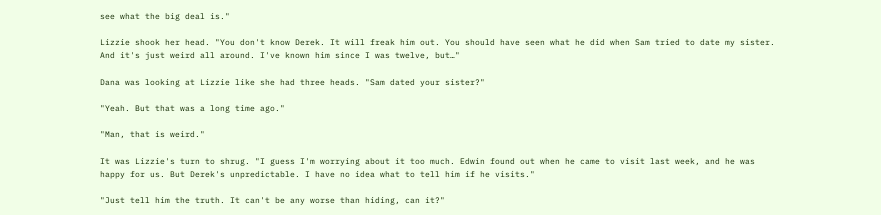see what the big deal is."

Lizzie shook her head. "You don't know Derek. It will freak him out. You should have seen what he did when Sam tried to date my sister. And it's just weird all around. I've known him since I was twelve, but…"

Dana was looking at Lizzie like she had three heads. "Sam dated your sister?"

"Yeah. But that was a long time ago."

"Man, that is weird."

It was Lizzie's turn to shrug. "I guess I'm worrying about it too much. Edwin found out when he came to visit last week, and he was happy for us. But Derek's unpredictable. I have no idea what to tell him if he visits."

"Just tell him the truth. It can't be any worse than hiding, can it?"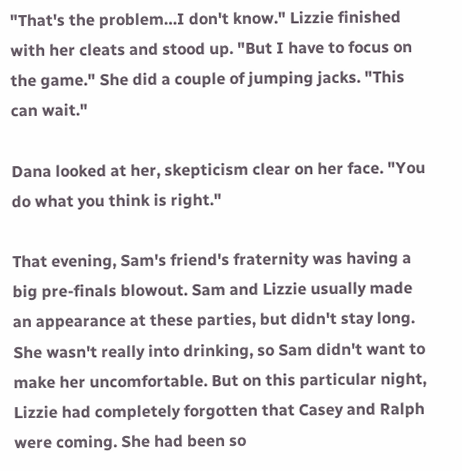"That's the problem…I don't know." Lizzie finished with her cleats and stood up. "But I have to focus on the game." She did a couple of jumping jacks. "This can wait."

Dana looked at her, skepticism clear on her face. "You do what you think is right."

That evening, Sam's friend's fraternity was having a big pre-finals blowout. Sam and Lizzie usually made an appearance at these parties, but didn't stay long. She wasn't really into drinking, so Sam didn't want to make her uncomfortable. But on this particular night, Lizzie had completely forgotten that Casey and Ralph were coming. She had been so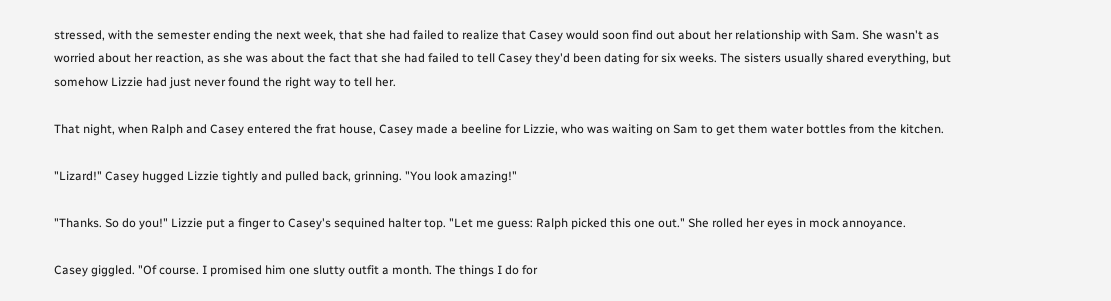stressed, with the semester ending the next week, that she had failed to realize that Casey would soon find out about her relationship with Sam. She wasn't as worried about her reaction, as she was about the fact that she had failed to tell Casey they'd been dating for six weeks. The sisters usually shared everything, but somehow Lizzie had just never found the right way to tell her.

That night, when Ralph and Casey entered the frat house, Casey made a beeline for Lizzie, who was waiting on Sam to get them water bottles from the kitchen.

"Lizard!" Casey hugged Lizzie tightly and pulled back, grinning. "You look amazing!"

"Thanks. So do you!" Lizzie put a finger to Casey's sequined halter top. "Let me guess: Ralph picked this one out." She rolled her eyes in mock annoyance.

Casey giggled. "Of course. I promised him one slutty outfit a month. The things I do for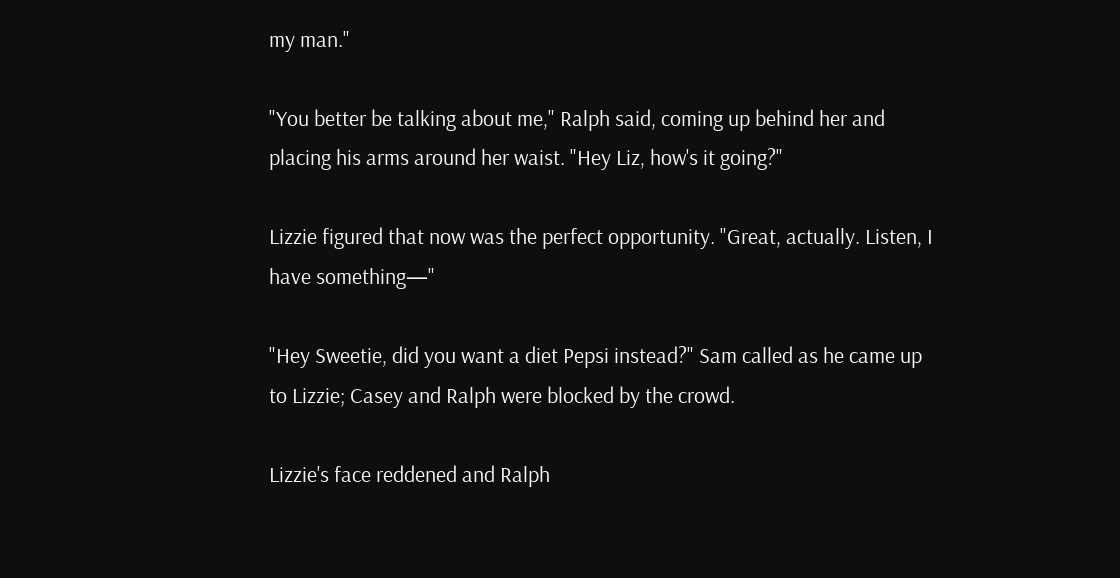my man."

"You better be talking about me," Ralph said, coming up behind her and placing his arms around her waist. "Hey Liz, how's it going?"

Lizzie figured that now was the perfect opportunity. "Great, actually. Listen, I have something—"

"Hey Sweetie, did you want a diet Pepsi instead?" Sam called as he came up to Lizzie; Casey and Ralph were blocked by the crowd.

Lizzie's face reddened and Ralph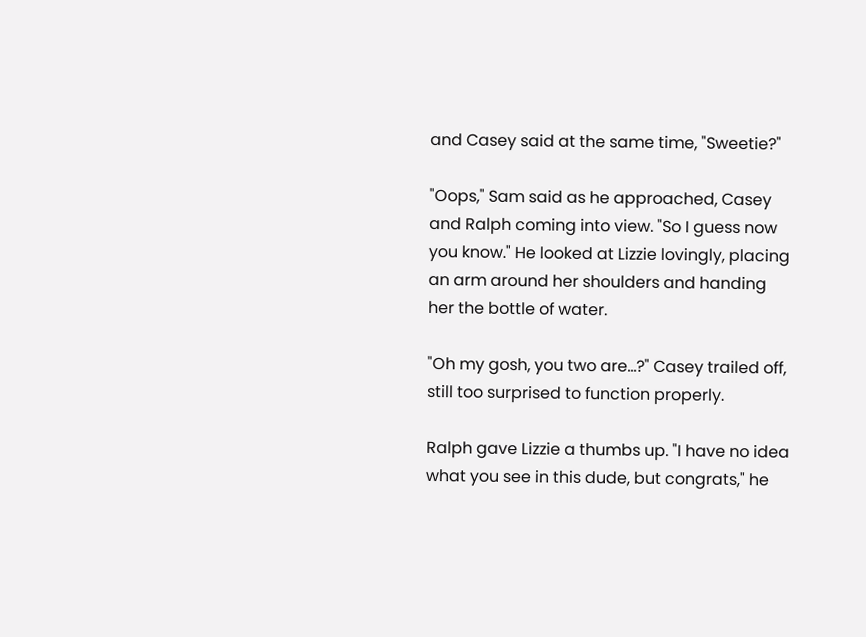and Casey said at the same time, "Sweetie?"

"Oops," Sam said as he approached, Casey and Ralph coming into view. "So I guess now you know." He looked at Lizzie lovingly, placing an arm around her shoulders and handing her the bottle of water.

"Oh my gosh, you two are…?" Casey trailed off, still too surprised to function properly.

Ralph gave Lizzie a thumbs up. "I have no idea what you see in this dude, but congrats," he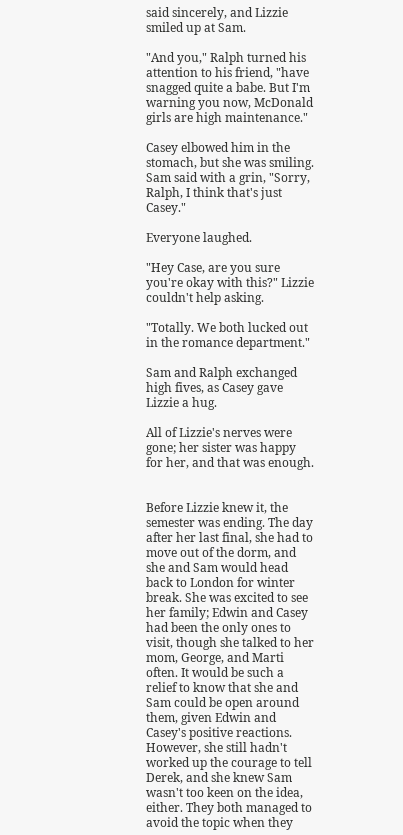said sincerely, and Lizzie smiled up at Sam.

"And you," Ralph turned his attention to his friend, "have snagged quite a babe. But I'm warning you now, McDonald girls are high maintenance."

Casey elbowed him in the stomach, but she was smiling. Sam said with a grin, "Sorry, Ralph, I think that's just Casey."

Everyone laughed.

"Hey Case, are you sure you're okay with this?" Lizzie couldn't help asking.

"Totally. We both lucked out in the romance department."

Sam and Ralph exchanged high fives, as Casey gave Lizzie a hug.

All of Lizzie's nerves were gone; her sister was happy for her, and that was enough.


Before Lizzie knew it, the semester was ending. The day after her last final, she had to move out of the dorm, and she and Sam would head back to London for winter break. She was excited to see her family; Edwin and Casey had been the only ones to visit, though she talked to her mom, George, and Marti often. It would be such a relief to know that she and Sam could be open around them, given Edwin and Casey's positive reactions. However, she still hadn't worked up the courage to tell Derek, and she knew Sam wasn't too keen on the idea, either. They both managed to avoid the topic when they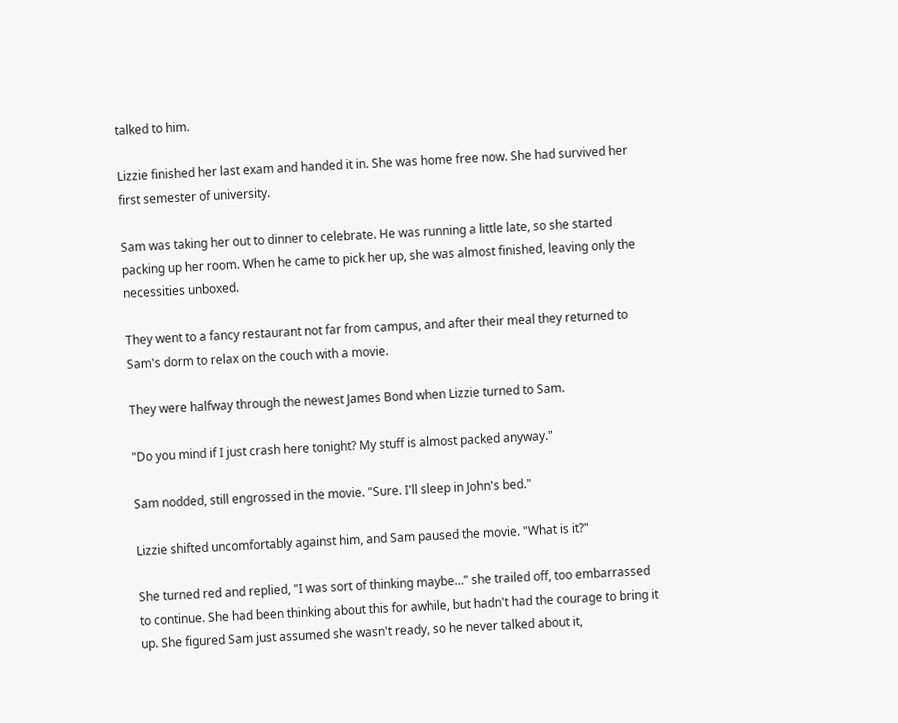talked to him.

Lizzie finished her last exam and handed it in. She was home free now. She had survived her first semester of university.

Sam was taking her out to dinner to celebrate. He was running a little late, so she started packing up her room. When he came to pick her up, she was almost finished, leaving only the necessities unboxed.

They went to a fancy restaurant not far from campus, and after their meal they returned to Sam's dorm to relax on the couch with a movie.

They were halfway through the newest James Bond when Lizzie turned to Sam.

"Do you mind if I just crash here tonight? My stuff is almost packed anyway."

Sam nodded, still engrossed in the movie. "Sure. I'll sleep in John's bed."

Lizzie shifted uncomfortably against him, and Sam paused the movie. "What is it?"

She turned red and replied, "I was sort of thinking maybe…" she trailed off, too embarrassed to continue. She had been thinking about this for awhile, but hadn't had the courage to bring it up. She figured Sam just assumed she wasn't ready, so he never talked about it,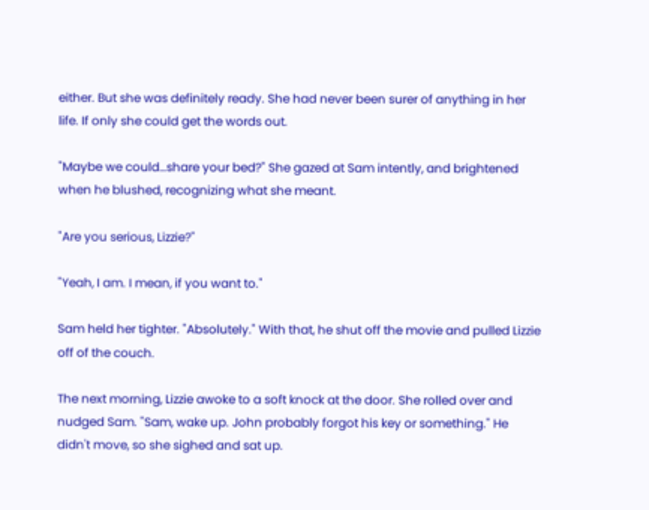either. But she was definitely ready. She had never been surer of anything in her life. If only she could get the words out.

"Maybe we could…share your bed?" She gazed at Sam intently, and brightened when he blushed, recognizing what she meant.

"Are you serious, Lizzie?"

"Yeah, I am. I mean, if you want to."

Sam held her tighter. "Absolutely." With that, he shut off the movie and pulled Lizzie off of the couch.

The next morning, Lizzie awoke to a soft knock at the door. She rolled over and nudged Sam. "Sam, wake up. John probably forgot his key or something." He didn't move, so she sighed and sat up.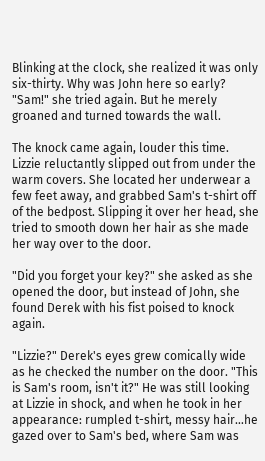Blinking at the clock, she realized it was only six-thirty. Why was John here so early? "Sam!" she tried again. But he merely groaned and turned towards the wall.

The knock came again, louder this time. Lizzie reluctantly slipped out from under the warm covers. She located her underwear a few feet away, and grabbed Sam's t-shirt off of the bedpost. Slipping it over her head, she tried to smooth down her hair as she made her way over to the door.

"Did you forget your key?" she asked as she opened the door, but instead of John, she found Derek with his fist poised to knock again.

"Lizzie?" Derek's eyes grew comically wide as he checked the number on the door. "This is Sam's room, isn't it?" He was still looking at Lizzie in shock, and when he took in her appearance: rumpled t-shirt, messy hair…he gazed over to Sam's bed, where Sam was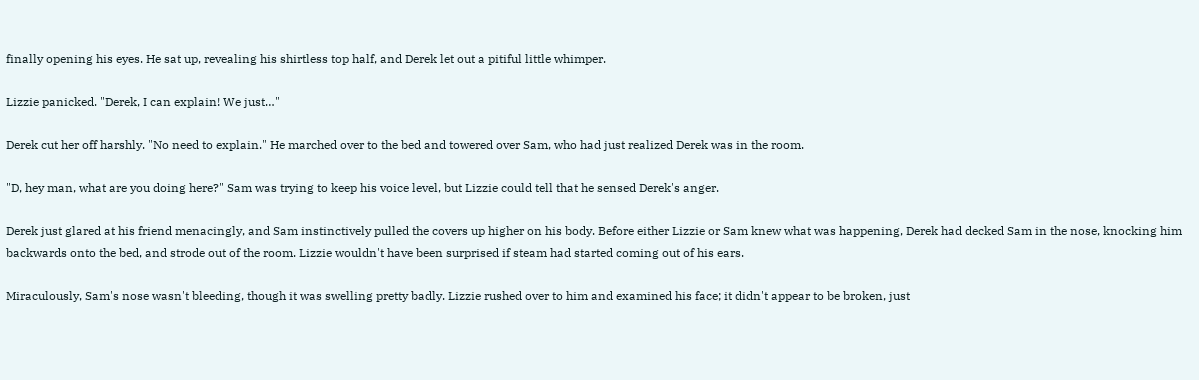finally opening his eyes. He sat up, revealing his shirtless top half, and Derek let out a pitiful little whimper.

Lizzie panicked. "Derek, I can explain! We just…"

Derek cut her off harshly. "No need to explain." He marched over to the bed and towered over Sam, who had just realized Derek was in the room.

"D, hey man, what are you doing here?" Sam was trying to keep his voice level, but Lizzie could tell that he sensed Derek's anger.

Derek just glared at his friend menacingly, and Sam instinctively pulled the covers up higher on his body. Before either Lizzie or Sam knew what was happening, Derek had decked Sam in the nose, knocking him backwards onto the bed, and strode out of the room. Lizzie wouldn't have been surprised if steam had started coming out of his ears.

Miraculously, Sam's nose wasn't bleeding, though it was swelling pretty badly. Lizzie rushed over to him and examined his face; it didn't appear to be broken, just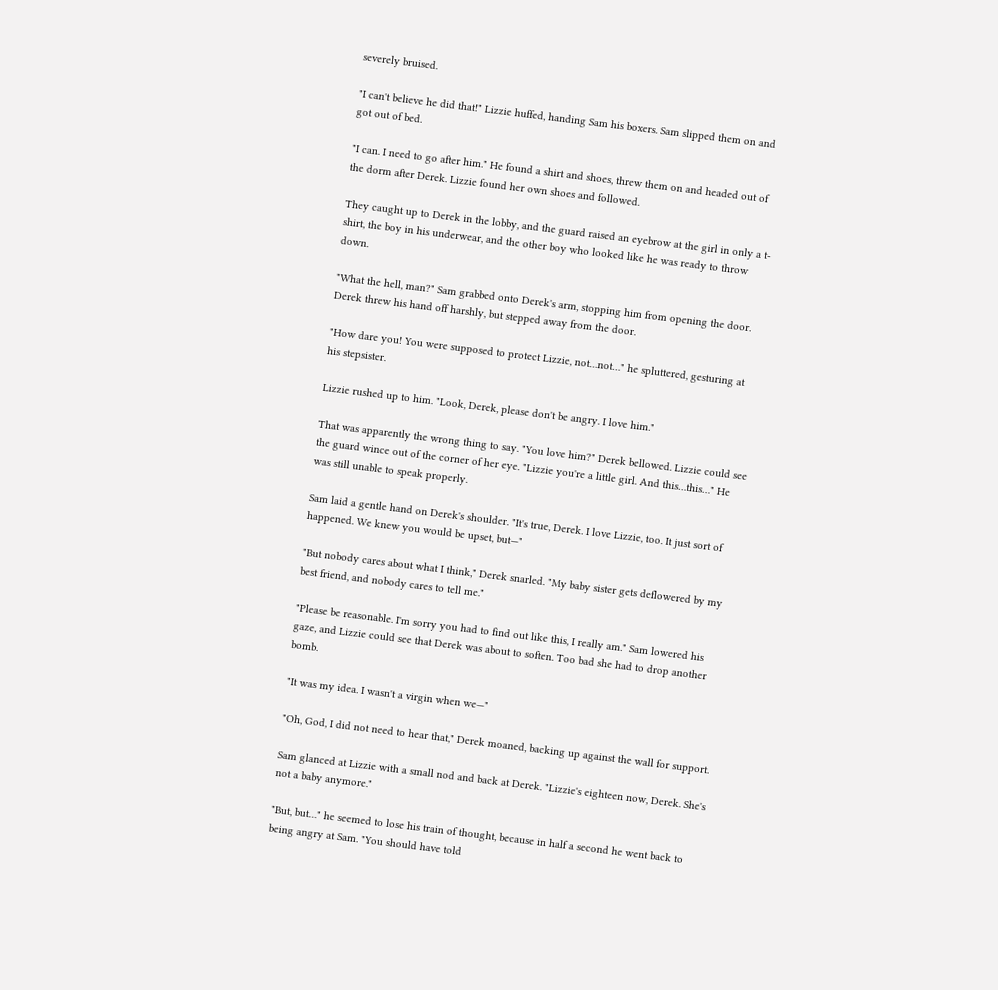severely bruised.

"I can't believe he did that!" Lizzie huffed, handing Sam his boxers. Sam slipped them on and got out of bed.

"I can. I need to go after him." He found a shirt and shoes, threw them on and headed out of the dorm after Derek. Lizzie found her own shoes and followed.

They caught up to Derek in the lobby, and the guard raised an eyebrow at the girl in only a t-shirt, the boy in his underwear, and the other boy who looked like he was ready to throw down.

"What the hell, man?" Sam grabbed onto Derek's arm, stopping him from opening the door. Derek threw his hand off harshly, but stepped away from the door.

"How dare you! You were supposed to protect Lizzie, not…not…" he spluttered, gesturing at his stepsister.

Lizzie rushed up to him. "Look, Derek, please don't be angry. I love him."

That was apparently the wrong thing to say. "You love him?" Derek bellowed. Lizzie could see the guard wince out of the corner of her eye. "Lizzie you're a little girl. And this…this…" He was still unable to speak properly.

Sam laid a gentle hand on Derek's shoulder. "It's true, Derek. I love Lizzie, too. It just sort of happened. We knew you would be upset, but—"

"But nobody cares about what I think," Derek snarled. "My baby sister gets deflowered by my best friend, and nobody cares to tell me."

"Please be reasonable. I'm sorry you had to find out like this, I really am." Sam lowered his gaze, and Lizzie could see that Derek was about to soften. Too bad she had to drop another bomb.

"It was my idea. I wasn't a virgin when we—"

"Oh, God, I did not need to hear that," Derek moaned, backing up against the wall for support.

Sam glanced at Lizzie with a small nod and back at Derek. "Lizzie's eighteen now, Derek. She's not a baby anymore."

"But, but…" he seemed to lose his train of thought, because in half a second he went back to being angry at Sam. "You should have told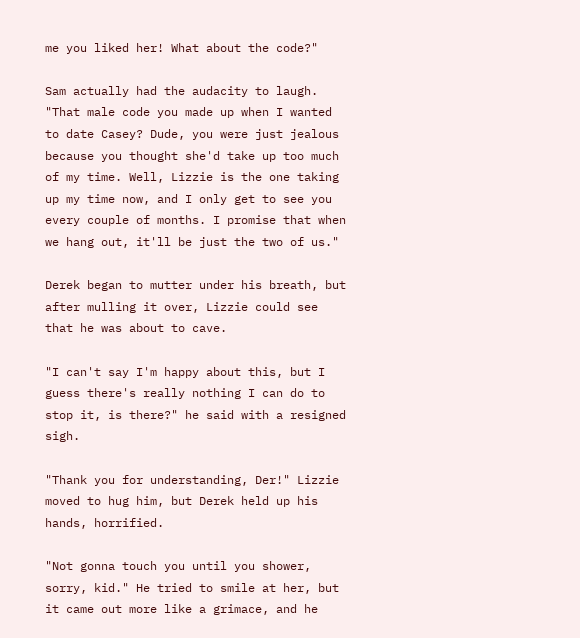me you liked her! What about the code?"

Sam actually had the audacity to laugh. "That male code you made up when I wanted to date Casey? Dude, you were just jealous because you thought she'd take up too much of my time. Well, Lizzie is the one taking up my time now, and I only get to see you every couple of months. I promise that when we hang out, it'll be just the two of us."

Derek began to mutter under his breath, but after mulling it over, Lizzie could see that he was about to cave.

"I can't say I'm happy about this, but I guess there's really nothing I can do to stop it, is there?" he said with a resigned sigh.

"Thank you for understanding, Der!" Lizzie moved to hug him, but Derek held up his hands, horrified.

"Not gonna touch you until you shower, sorry, kid." He tried to smile at her, but it came out more like a grimace, and he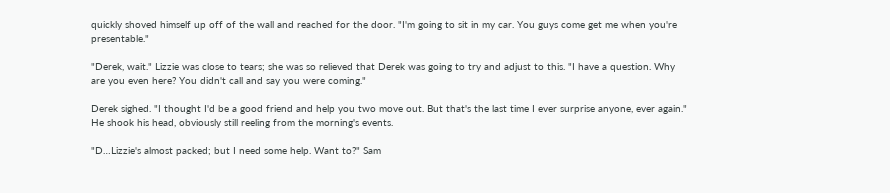quickly shoved himself up off of the wall and reached for the door. "I'm going to sit in my car. You guys come get me when you're presentable."

"Derek, wait." Lizzie was close to tears; she was so relieved that Derek was going to try and adjust to this. "I have a question. Why are you even here? You didn't call and say you were coming."

Derek sighed. "I thought I'd be a good friend and help you two move out. But that's the last time I ever surprise anyone, ever again." He shook his head, obviously still reeling from the morning's events.

"D…Lizzie's almost packed; but I need some help. Want to?" Sam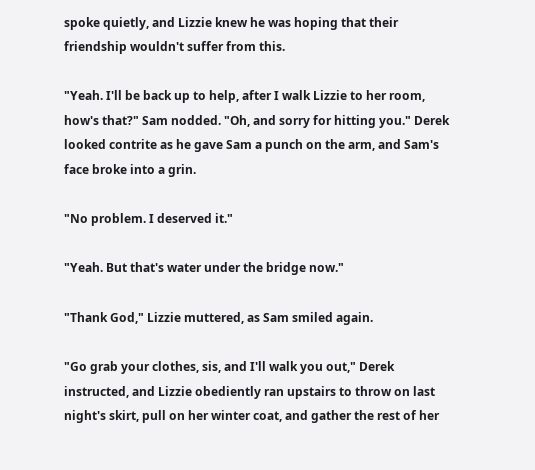spoke quietly, and Lizzie knew he was hoping that their friendship wouldn't suffer from this.

"Yeah. I'll be back up to help, after I walk Lizzie to her room, how's that?" Sam nodded. "Oh, and sorry for hitting you." Derek looked contrite as he gave Sam a punch on the arm, and Sam's face broke into a grin.

"No problem. I deserved it."

"Yeah. But that's water under the bridge now."

"Thank God," Lizzie muttered, as Sam smiled again.

"Go grab your clothes, sis, and I'll walk you out," Derek instructed, and Lizzie obediently ran upstairs to throw on last night's skirt, pull on her winter coat, and gather the rest of her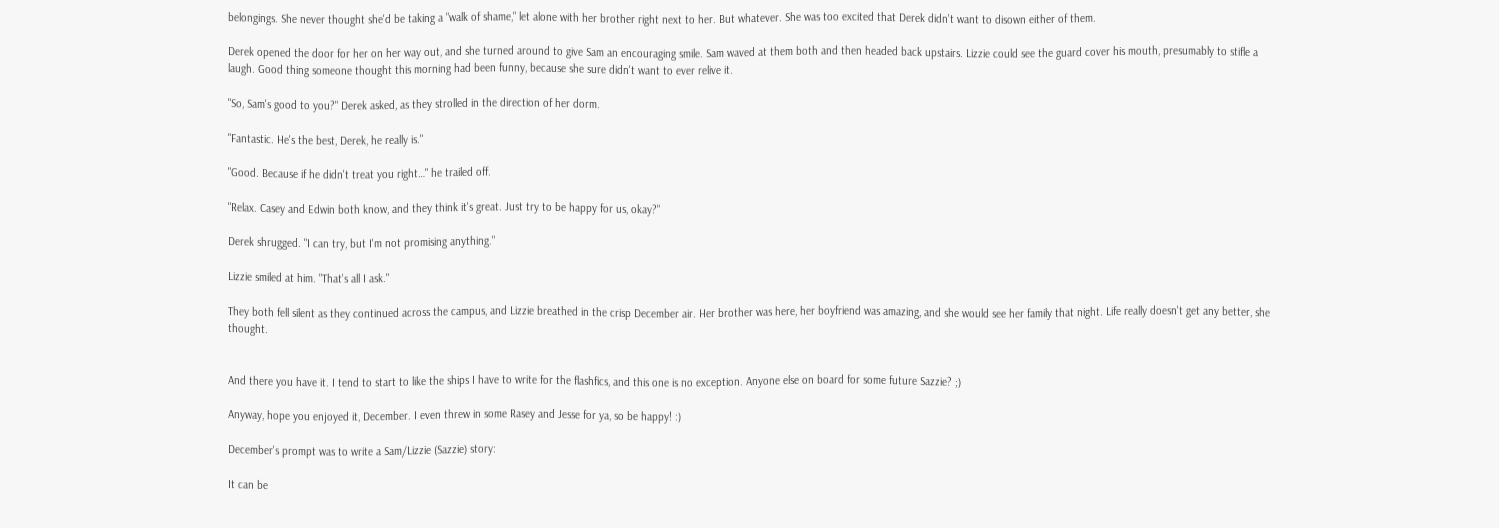belongings. She never thought she'd be taking a "walk of shame," let alone with her brother right next to her. But whatever. She was too excited that Derek didn't want to disown either of them.

Derek opened the door for her on her way out, and she turned around to give Sam an encouraging smile. Sam waved at them both and then headed back upstairs. Lizzie could see the guard cover his mouth, presumably to stifle a laugh. Good thing someone thought this morning had been funny, because she sure didn't want to ever relive it.

"So, Sam's good to you?" Derek asked, as they strolled in the direction of her dorm.

"Fantastic. He's the best, Derek, he really is."

"Good. Because if he didn't treat you right…" he trailed off.

"Relax. Casey and Edwin both know, and they think it's great. Just try to be happy for us, okay?"

Derek shrugged. "I can try, but I'm not promising anything."

Lizzie smiled at him. "That's all I ask."

They both fell silent as they continued across the campus, and Lizzie breathed in the crisp December air. Her brother was here, her boyfriend was amazing, and she would see her family that night. Life really doesn't get any better, she thought.


And there you have it. I tend to start to like the ships I have to write for the flashfics, and this one is no exception. Anyone else on board for some future Sazzie? ;)

Anyway, hope you enjoyed it, December. I even threw in some Rasey and Jesse for ya, so be happy! :)

December's prompt was to write a Sam/Lizzie (Sazzie) story:

It can be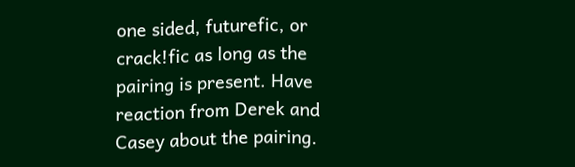one sided, futurefic, or crack!fic as long as the pairing is present. Have reaction from Derek and Casey about the pairing.